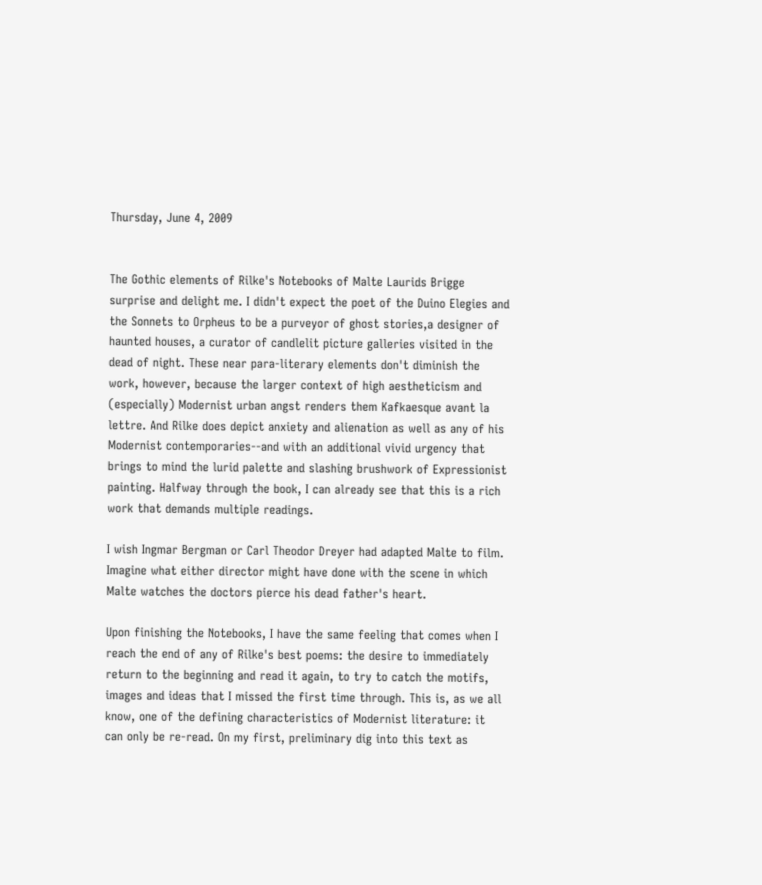Thursday, June 4, 2009


The Gothic elements of Rilke's Notebooks of Malte Laurids Brigge surprise and delight me. I didn't expect the poet of the Duino Elegies and the Sonnets to Orpheus to be a purveyor of ghost stories,a designer of haunted houses, a curator of candlelit picture galleries visited in the dead of night. These near para-literary elements don't diminish the work, however, because the larger context of high aestheticism and (especially) Modernist urban angst renders them Kafkaesque avant la lettre. And Rilke does depict anxiety and alienation as well as any of his Modernist contemporaries--and with an additional vivid urgency that brings to mind the lurid palette and slashing brushwork of Expressionist painting. Halfway through the book, I can already see that this is a rich work that demands multiple readings.

I wish Ingmar Bergman or Carl Theodor Dreyer had adapted Malte to film. Imagine what either director might have done with the scene in which Malte watches the doctors pierce his dead father's heart.

Upon finishing the Notebooks, I have the same feeling that comes when I reach the end of any of Rilke's best poems: the desire to immediately return to the beginning and read it again, to try to catch the motifs, images and ideas that I missed the first time through. This is, as we all know, one of the defining characteristics of Modernist literature: it can only be re-read. On my first, preliminary dig into this text as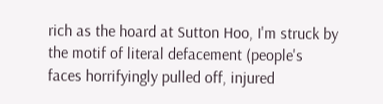rich as the hoard at Sutton Hoo, I'm struck by the motif of literal defacement (people's faces horrifyingly pulled off, injured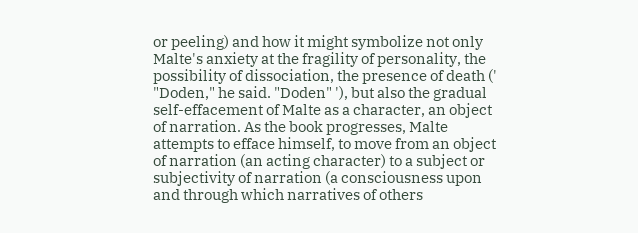or peeling) and how it might symbolize not only Malte's anxiety at the fragility of personality, the possibility of dissociation, the presence of death (' "Doden," he said. "Doden" '), but also the gradual self-effacement of Malte as a character, an object of narration. As the book progresses, Malte attempts to efface himself, to move from an object of narration (an acting character) to a subject or subjectivity of narration (a consciousness upon and through which narratives of others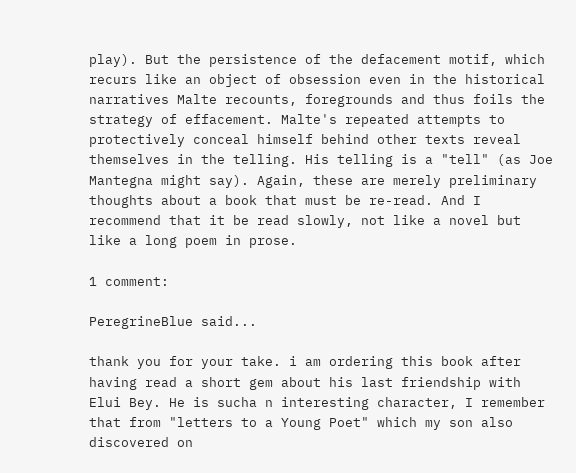play). But the persistence of the defacement motif, which recurs like an object of obsession even in the historical narratives Malte recounts, foregrounds and thus foils the strategy of effacement. Malte's repeated attempts to protectively conceal himself behind other texts reveal themselves in the telling. His telling is a "tell" (as Joe Mantegna might say). Again, these are merely preliminary thoughts about a book that must be re-read. And I recommend that it be read slowly, not like a novel but like a long poem in prose.

1 comment:

PeregrineBlue said...

thank you for your take. i am ordering this book after having read a short gem about his last friendship with Elui Bey. He is sucha n interesting character, I remember that from "letters to a Young Poet" which my son also discovered on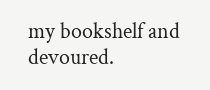my bookshelf and devoured.